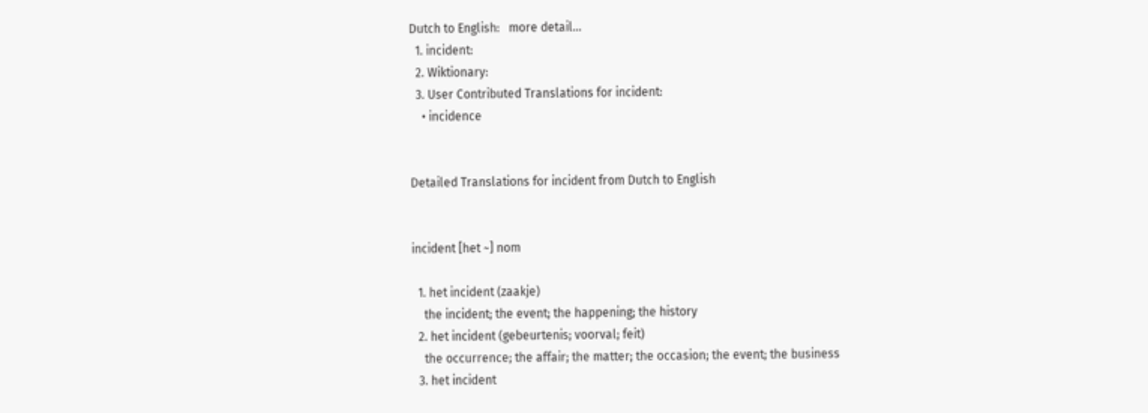Dutch to English:   more detail...
  1. incident:
  2. Wiktionary:
  3. User Contributed Translations for incident:
    • incidence


Detailed Translations for incident from Dutch to English


incident [het ~] nom

  1. het incident (zaakje)
    the incident; the event; the happening; the history
  2. het incident (gebeurtenis; voorval; feit)
    the occurrence; the affair; the matter; the occasion; the event; the business
  3. het incident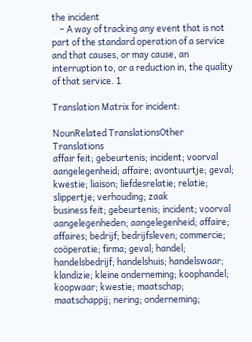the incident
    – A way of tracking any event that is not part of the standard operation of a service and that causes, or may cause, an interruption to, or a reduction in, the quality of that service. 1

Translation Matrix for incident:

NounRelated TranslationsOther Translations
affair feit; gebeurtenis; incident; voorval aangelegenheid; affaire; avontuurtje; geval; kwestie; liaison; liefdesrelatie; relatie; slippertje; verhouding; zaak
business feit; gebeurtenis; incident; voorval aangelegenheden; aangelegenheid; affaire; affaires; bedrijf; bedrijfsleven; commercie; coöperatie; firma; geval; handel; handelsbedrijf; handelshuis; handelswaar; klandizie; kleine onderneming; koophandel; koopwaar; kwestie; maatschap; maatschappij; nering; onderneming;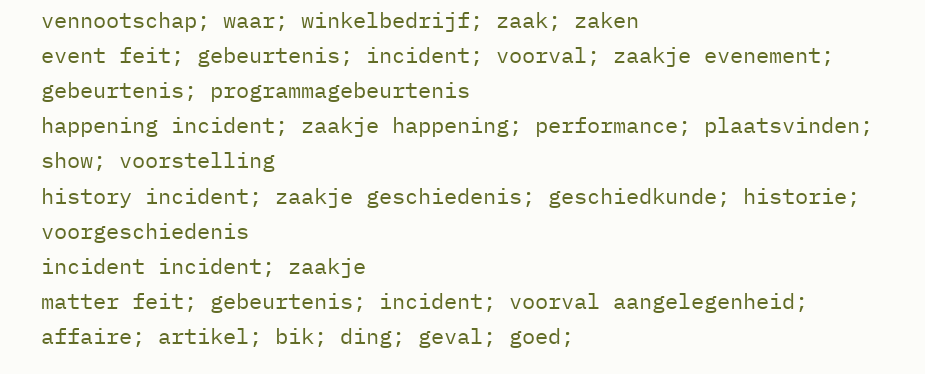vennootschap; waar; winkelbedrijf; zaak; zaken
event feit; gebeurtenis; incident; voorval; zaakje evenement; gebeurtenis; programmagebeurtenis
happening incident; zaakje happening; performance; plaatsvinden; show; voorstelling
history incident; zaakje geschiedenis; geschiedkunde; historie; voorgeschiedenis
incident incident; zaakje
matter feit; gebeurtenis; incident; voorval aangelegenheid; affaire; artikel; bik; ding; geval; goed;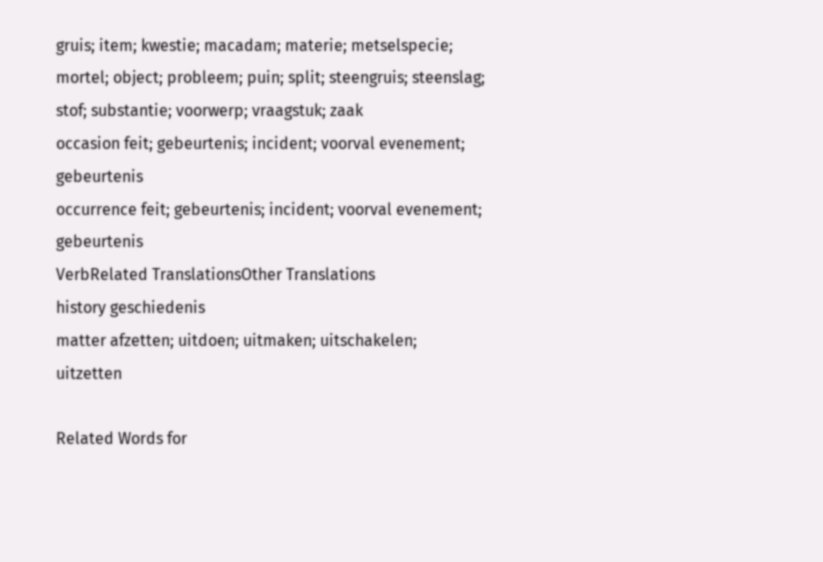gruis; item; kwestie; macadam; materie; metselspecie; mortel; object; probleem; puin; split; steengruis; steenslag; stof; substantie; voorwerp; vraagstuk; zaak
occasion feit; gebeurtenis; incident; voorval evenement; gebeurtenis
occurrence feit; gebeurtenis; incident; voorval evenement; gebeurtenis
VerbRelated TranslationsOther Translations
history geschiedenis
matter afzetten; uitdoen; uitmaken; uitschakelen; uitzetten

Related Words for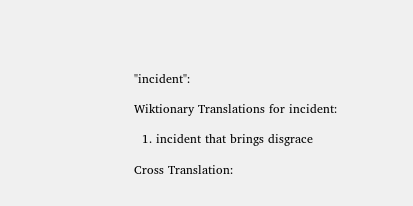"incident":

Wiktionary Translations for incident:

  1. incident that brings disgrace

Cross Translation: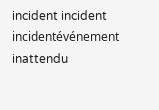incident incident incidentévénement inattendu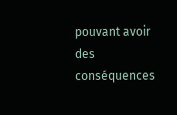pouvant avoir des conséquences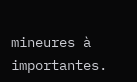mineures à importantes.